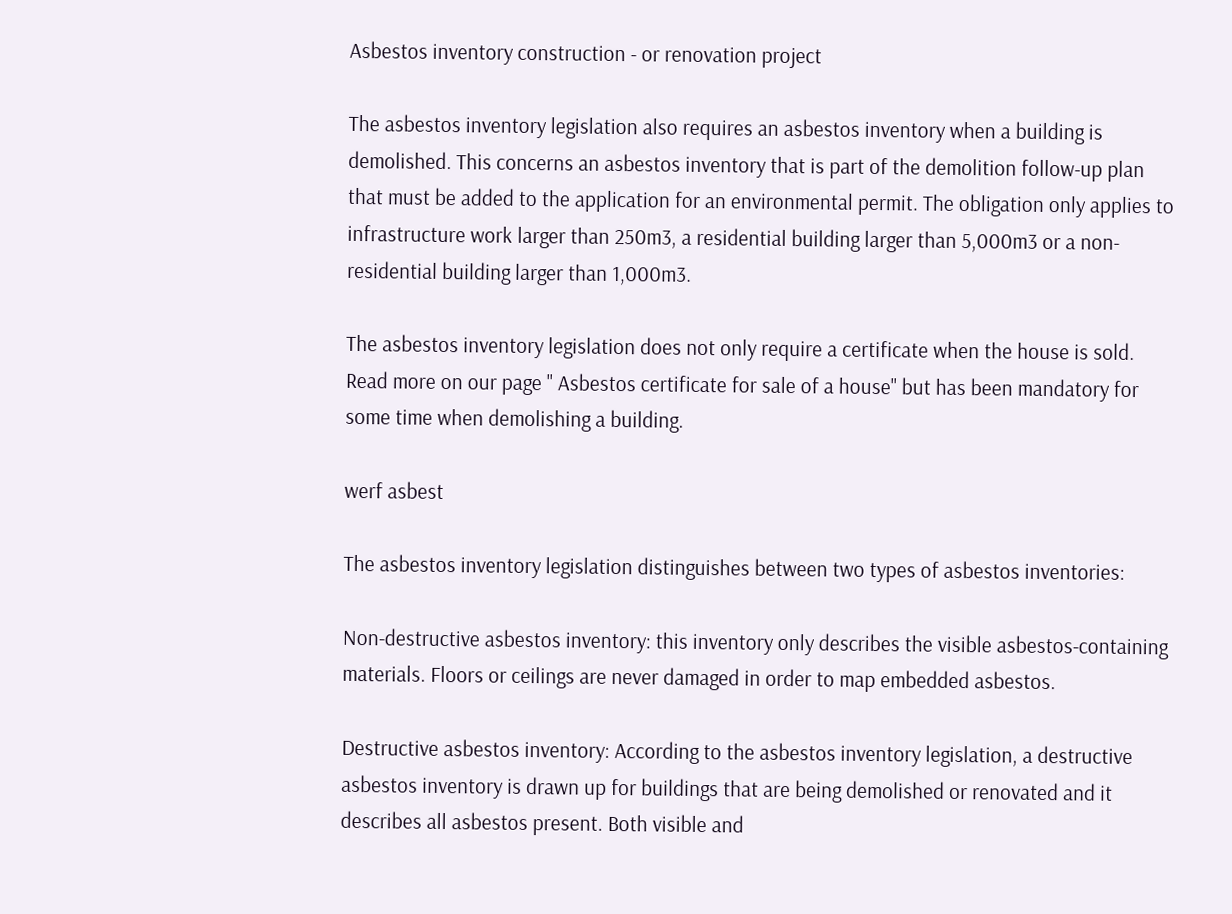Asbestos inventory construction - or renovation project

The asbestos inventory legislation also requires an asbestos inventory when a building is demolished. This concerns an asbestos inventory that is part of the demolition follow-up plan that must be added to the application for an environmental permit. The obligation only applies to infrastructure work larger than 250m3, a residential building larger than 5,000m3 or a non-residential building larger than 1,000m3.

The asbestos inventory legislation does not only require a certificate when the house is sold.
Read more on our page " Asbestos certificate for sale of a house" but has been mandatory for some time when demolishing a building.

werf asbest

The asbestos inventory legislation distinguishes between two types of asbestos inventories:

Non-destructive asbestos inventory: this inventory only describes the visible asbestos-containing materials. Floors or ceilings are never damaged in order to map embedded asbestos.

Destructive asbestos inventory: According to the asbestos inventory legislation, a destructive asbestos inventory is drawn up for buildings that are being demolished or renovated and it describes all asbestos present. Both visible and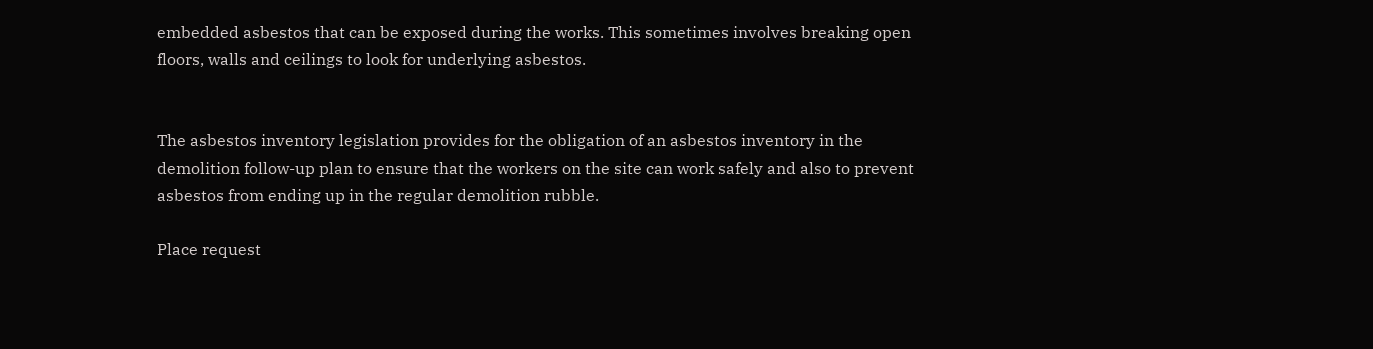embedded asbestos that can be exposed during the works. This sometimes involves breaking open floors, walls and ceilings to look for underlying asbestos.


The asbestos inventory legislation provides for the obligation of an asbestos inventory in the demolition follow-up plan to ensure that the workers on the site can work safely and also to prevent asbestos from ending up in the regular demolition rubble.

Place request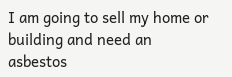I am going to sell my home or building and need an asbestos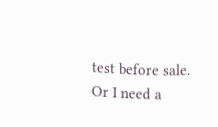test before sale. Or I need a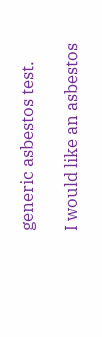generic asbestos test.

I would like an asbestos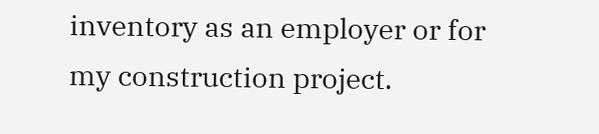inventory as an employer or for my construction project.